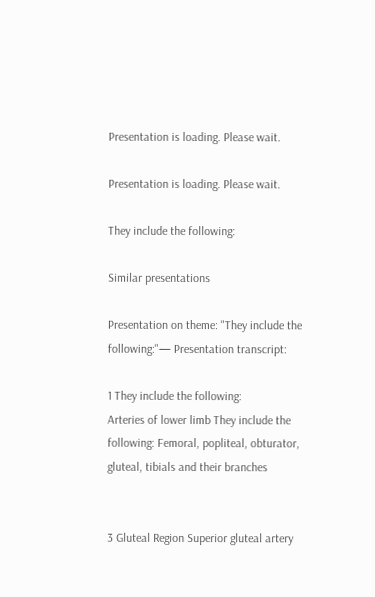Presentation is loading. Please wait.

Presentation is loading. Please wait.

They include the following:

Similar presentations

Presentation on theme: "They include the following:"— Presentation transcript:

1 They include the following:
Arteries of lower limb They include the following: Femoral, popliteal, obturator, gluteal, tibials and their branches


3 Gluteal Region Superior gluteal artery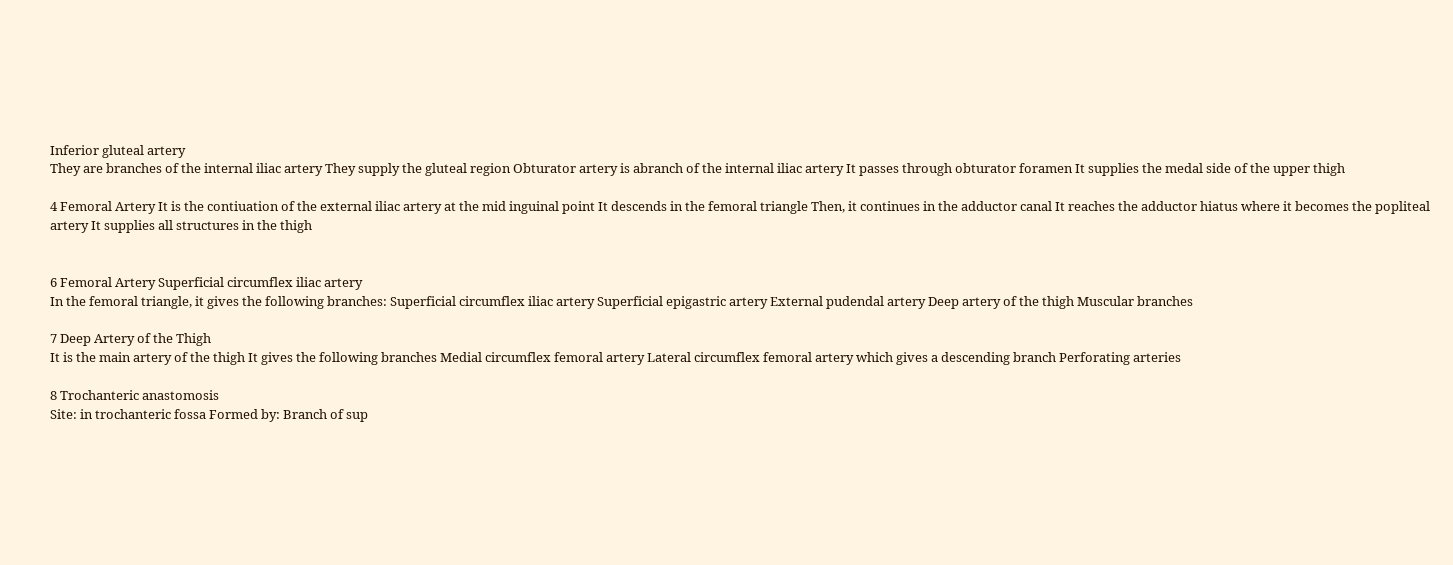Inferior gluteal artery
They are branches of the internal iliac artery They supply the gluteal region Obturator artery is abranch of the internal iliac artery It passes through obturator foramen It supplies the medal side of the upper thigh

4 Femoral Artery It is the contiuation of the external iliac artery at the mid inguinal point It descends in the femoral triangle Then, it continues in the adductor canal It reaches the adductor hiatus where it becomes the popliteal artery It supplies all structures in the thigh


6 Femoral Artery Superficial circumflex iliac artery
In the femoral triangle, it gives the following branches: Superficial circumflex iliac artery Superficial epigastric artery External pudendal artery Deep artery of the thigh Muscular branches

7 Deep Artery of the Thigh
It is the main artery of the thigh It gives the following branches Medial circumflex femoral artery Lateral circumflex femoral artery which gives a descending branch Perforating arteries

8 Trochanteric anastomosis
Site: in trochanteric fossa Formed by: Branch of sup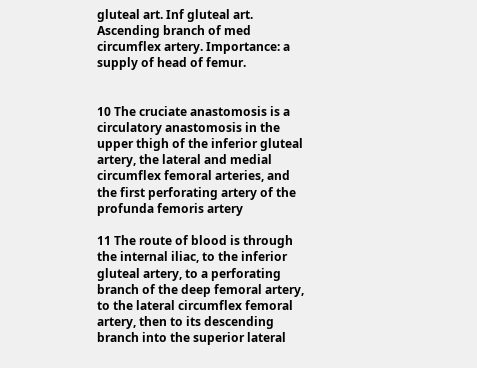gluteal art. Inf gluteal art. Ascending branch of med circumflex artery. Importance: a supply of head of femur.


10 The cruciate anastomosis is a circulatory anastomosis in the upper thigh of the inferior gluteal artery, the lateral and medial circumflex femoral arteries, and the first perforating artery of the profunda femoris artery

11 The route of blood is through the internal iliac, to the inferior gluteal artery, to a perforating branch of the deep femoral artery, to the lateral circumflex femoral artery, then to its descending branch into the superior lateral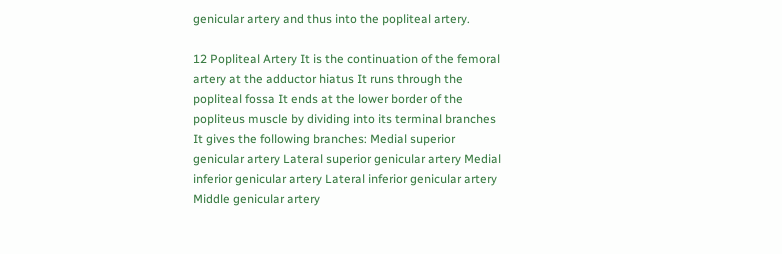genicular artery and thus into the popliteal artery.

12 Popliteal Artery It is the continuation of the femoral artery at the adductor hiatus It runs through the popliteal fossa It ends at the lower border of the popliteus muscle by dividing into its terminal branches It gives the following branches: Medial superior genicular artery Lateral superior genicular artery Medial inferior genicular artery Lateral inferior genicular artery Middle genicular artery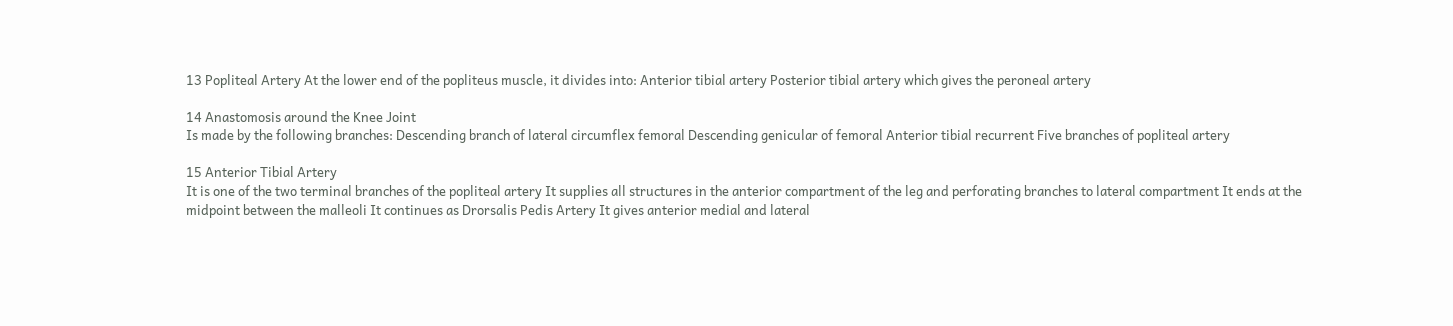13 Popliteal Artery At the lower end of the popliteus muscle, it divides into: Anterior tibial artery Posterior tibial artery which gives the peroneal artery

14 Anastomosis around the Knee Joint
Is made by the following branches: Descending branch of lateral circumflex femoral Descending genicular of femoral Anterior tibial recurrent Five branches of popliteal artery

15 Anterior Tibial Artery
It is one of the two terminal branches of the popliteal artery It supplies all structures in the anterior compartment of the leg and perforating branches to lateral compartment It ends at the midpoint between the malleoli It continues as Drorsalis Pedis Artery It gives anterior medial and lateral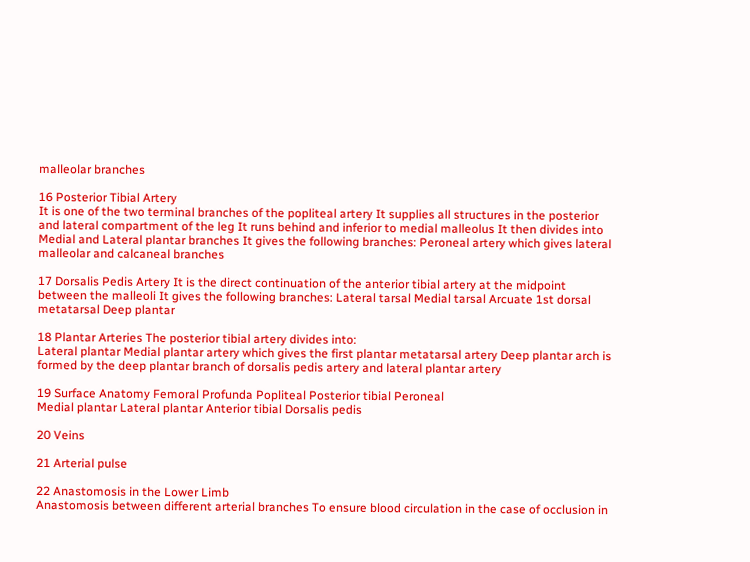malleolar branches

16 Posterior Tibial Artery
It is one of the two terminal branches of the popliteal artery It supplies all structures in the posterior and lateral compartment of the leg It runs behind and inferior to medial malleolus It then divides into Medial and Lateral plantar branches It gives the following branches: Peroneal artery which gives lateral malleolar and calcaneal branches

17 Dorsalis Pedis Artery It is the direct continuation of the anterior tibial artery at the midpoint between the malleoli It gives the following branches: Lateral tarsal Medial tarsal Arcuate 1st dorsal metatarsal Deep plantar

18 Plantar Arteries The posterior tibial artery divides into:
Lateral plantar Medial plantar artery which gives the first plantar metatarsal artery Deep plantar arch is formed by the deep plantar branch of dorsalis pedis artery and lateral plantar artery

19 Surface Anatomy Femoral Profunda Popliteal Posterior tibial Peroneal
Medial plantar Lateral plantar Anterior tibial Dorsalis pedis

20 Veins

21 Arterial pulse

22 Anastomosis in the Lower Limb
Anastomosis between different arterial branches To ensure blood circulation in the case of occlusion in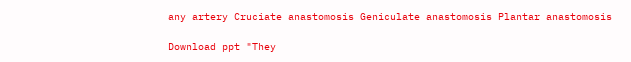any artery Cruciate anastomosis Geniculate anastomosis Plantar anastomosis

Download ppt "They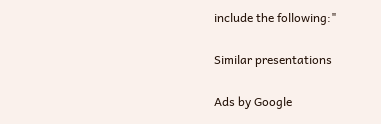include the following:"

Similar presentations

Ads by Google